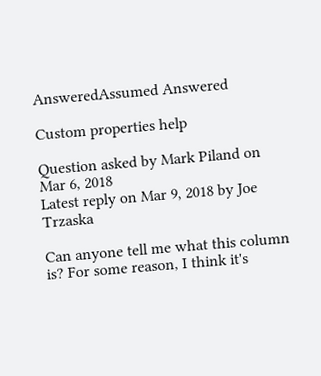AnsweredAssumed Answered

Custom properties help

Question asked by Mark Piland on Mar 6, 2018
Latest reply on Mar 9, 2018 by Joe Trzaska

Can anyone tell me what this column is? For some reason, I think it's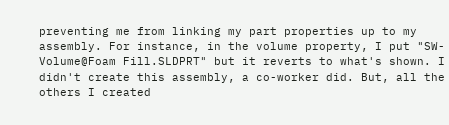preventing me from linking my part properties up to my assembly. For instance, in the volume property, I put "SW-Volume@Foam Fill.SLDPRT" but it reverts to what's shown. I didn't create this assembly, a co-worker did. But, all the others I created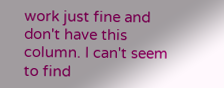work just fine and don't have this column. I can't seem to find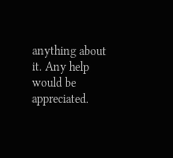anything about it. Any help would be appreciated.